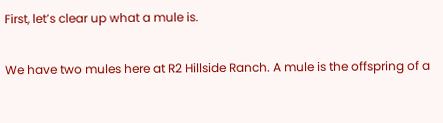First, let’s clear up what a mule is.

We have two mules here at R2 Hillside Ranch. A mule is the offspring of a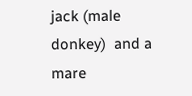jack (male donkey)  and a mare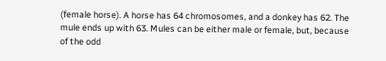(female horse). A horse has 64 chromosomes, and a donkey has 62. The mule ends up with 63. Mules can be either male or female, but, because of the odd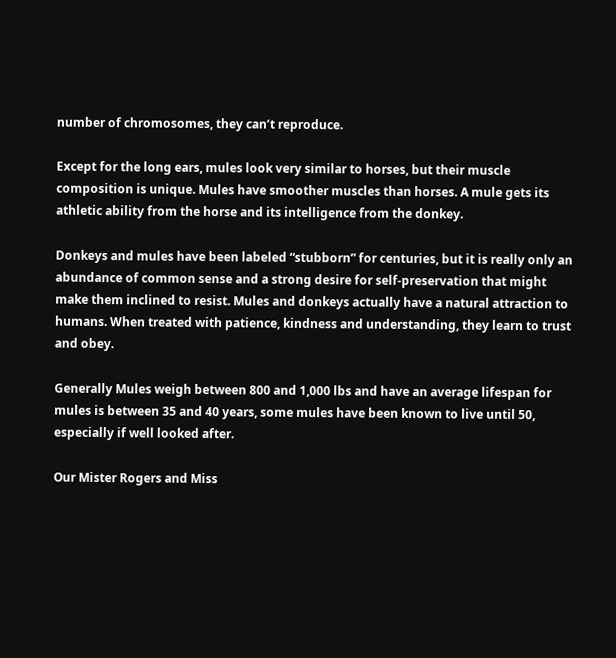number of chromosomes, they can’t reproduce.

Except for the long ears, mules look very similar to horses, but their muscle composition is unique. Mules have smoother muscles than horses. A mule gets its athletic ability from the horse and its intelligence from the donkey.

Donkeys and mules have been labeled “stubborn” for centuries, but it is really only an abundance of common sense and a strong desire for self-preservation that might make them inclined to resist. Mules and donkeys actually have a natural attraction to humans. When treated with patience, kindness and understanding, they learn to trust and obey.

Generally Mules weigh between 800 and 1,000 lbs and have an average lifespan for mules is between 35 and 40 years, some mules have been known to live until 50, especially if well looked after.

Our Mister Rogers and Miss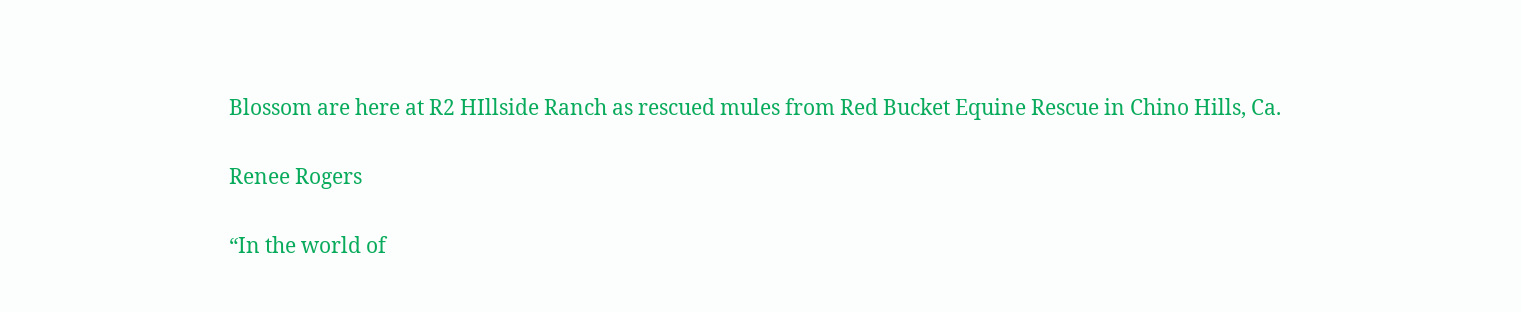Blossom are here at R2 HIllside Ranch as rescued mules from Red Bucket Equine Rescue in Chino Hills, Ca.

Renee Rogers

“In the world of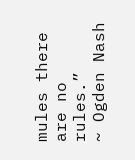mules there are no rules.”
~ Ogden Nash